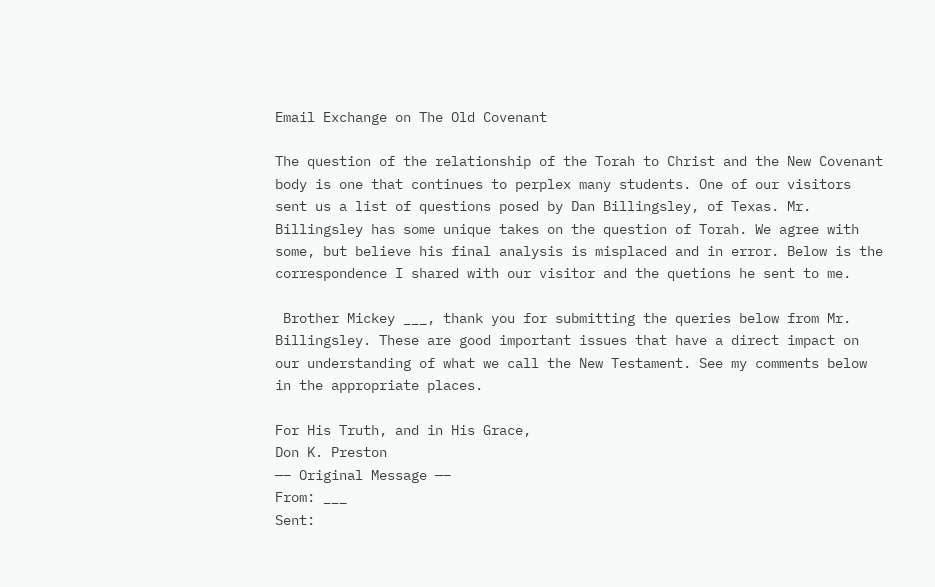Email Exchange on The Old Covenant

The question of the relationship of the Torah to Christ and the New Covenant body is one that continues to perplex many students. One of our visitors sent us a list of questions posed by Dan Billingsley, of Texas. Mr. Billingsley has some unique takes on the question of Torah. We agree with some, but believe his final analysis is misplaced and in error. Below is the correspondence I shared with our visitor and the quetions he sent to me.

 Brother Mickey ___, thank you for submitting the queries below from Mr. Billingsley. These are good important issues that have a direct impact on our understanding of what we call the New Testament. See my comments below in the appropriate places.

For His Truth, and in His Grace,
Don K. Preston
—– Original Message —–
From: ___
Sent: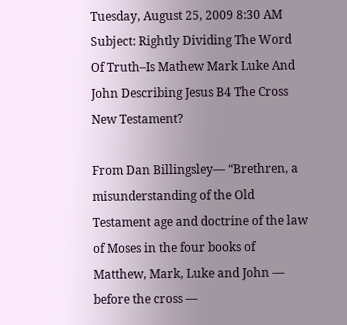Tuesday, August 25, 2009 8:30 AM
Subject: Rightly Dividing The Word Of Truth–Is Mathew Mark Luke And John Describing Jesus B4 The Cross New Testament?

From Dan Billingsley— “Brethren, a misunderstanding of the Old Testament age and doctrine of the law of Moses in the four books of Matthew, Mark, Luke and John — before the cross —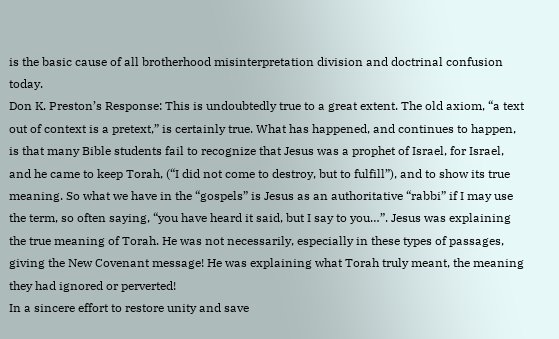is the basic cause of all brotherhood misinterpretation division and doctrinal confusion today.
Don K. Preston’s Response: This is undoubtedly true to a great extent. The old axiom, “a text out of context is a pretext,” is certainly true. What has happened, and continues to happen, is that many Bible students fail to recognize that Jesus was a prophet of Israel, for Israel, and he came to keep Torah, (“I did not come to destroy, but to fulfill”), and to show its true meaning. So what we have in the “gospels” is Jesus as an authoritative “rabbi” if I may use the term, so often saying, “you have heard it said, but I say to you…”. Jesus was explaining the true meaning of Torah. He was not necessarily, especially in these types of passages, giving the New Covenant message! He was explaining what Torah truly meant, the meaning they had ignored or perverted!
In a sincere effort to restore unity and save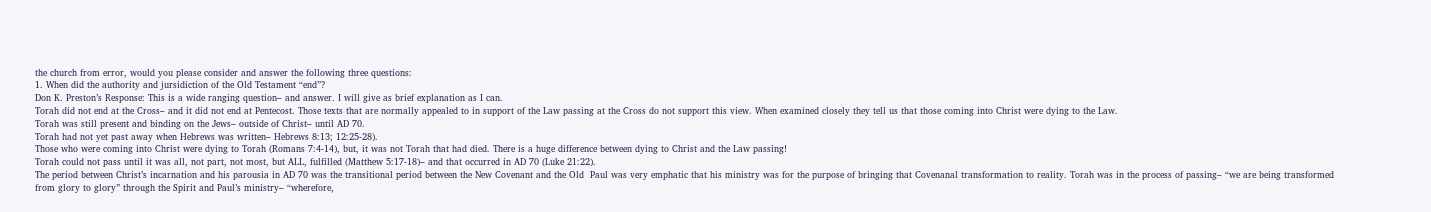the church from error, would you please consider and answer the following three questions:
1. When did the authority and jursidiction of the Old Testament “end”?
Don K. Preston’s Response: This is a wide ranging question– and answer. I will give as brief explanation as I can.
Torah did not end at the Cross– and it did not end at Pentecost. Those texts that are normally appealed to in support of the Law passing at the Cross do not support this view. When examined closely they tell us that those coming into Christ were dying to the Law.
Torah was still present and binding on the Jews– outside of Christ– until AD 70.
Torah had not yet past away when Hebrews was written– Hebrews 8:13; 12:25-28).
Those who were coming into Christ were dying to Torah (Romans 7:4-14), but, it was not Torah that had died. There is a huge difference between dying to Christ and the Law passing!
Torah could not pass until it was all, not part, not most, but ALL, fulfilled (Matthew 5:17-18)– and that occurred in AD 70 (Luke 21:22).
The period between Christ’s incarnation and his parousia in AD 70 was the transitional period between the New Covenant and the Old  Paul was very emphatic that his ministry was for the purpose of bringing that Covenanal transformation to reality. Torah was in the process of passing– “we are being transformed from glory to glory” through the Spirit and Paul’s ministry– “wherefore,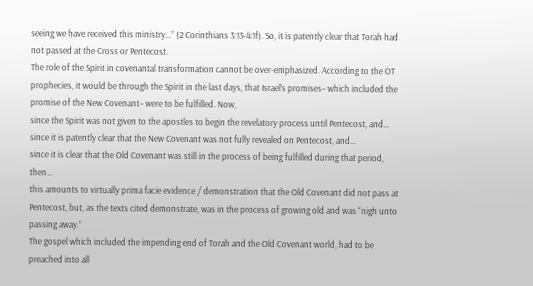seeing we have received this ministry…” (2 Corinthians 3:13-4:1f). So, it is patently clear that Torah had not passed at the Cross or Pentecost.
The role of the Spirit in covenantal transformation cannot be over-emphasized. According to the OT prophecies, it would be through the Spirit in the last days, that Israel’s promises– which included the promise of the New Covenant– were to be fulfilled. Now,
since the Spirit was not given to the apostles to begin the revelatory process until Pentecost, and…
since it is patently clear that the New Covenant was not fully revealed on Pentecost, and…
since it is clear that the Old Covenant was still in the process of being fulfilled during that period, then…
this amounts to virtually prima facie evidence / demonstration that the Old Covenant did not pass at Pentecost, but, as the texts cited demonstrate, was in the process of growing old and was “nigh unto passing away.”
The gospel which included the impending end of Torah and the Old Covenant world, had to be preached into all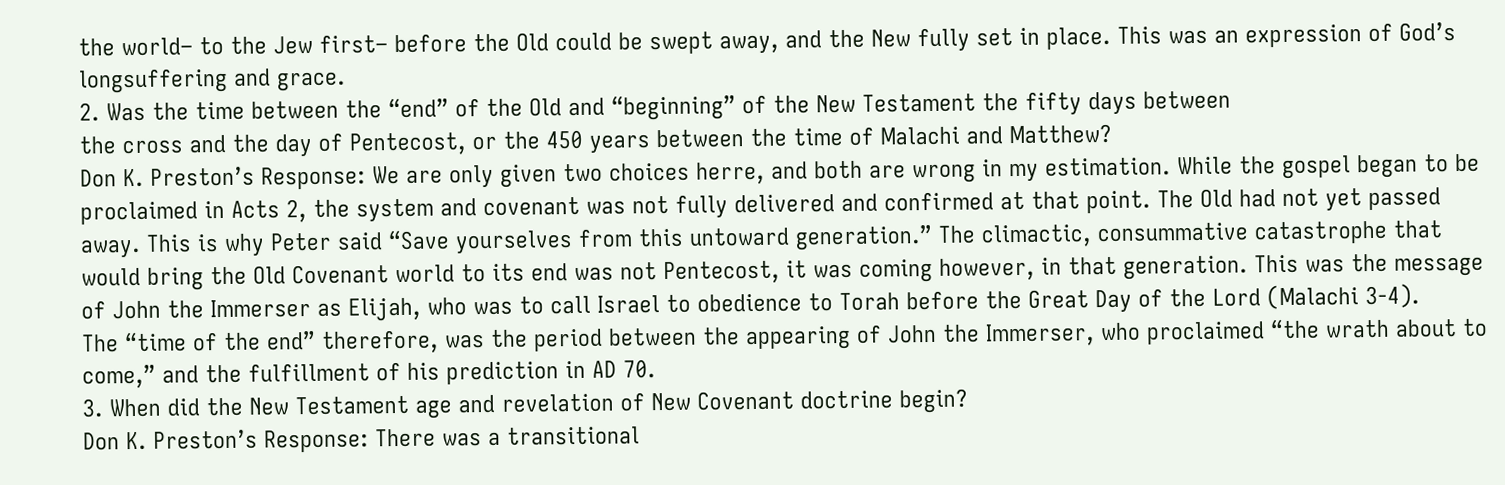the world– to the Jew first– before the Old could be swept away, and the New fully set in place. This was an expression of God’s longsuffering and grace.
2. Was the time between the “end” of the Old and “beginning” of the New Testament the fifty days between
the cross and the day of Pentecost, or the 450 years between the time of Malachi and Matthew?
Don K. Preston’s Response: We are only given two choices herre, and both are wrong in my estimation. While the gospel began to be proclaimed in Acts 2, the system and covenant was not fully delivered and confirmed at that point. The Old had not yet passed away. This is why Peter said “Save yourselves from this untoward generation.” The climactic, consummative catastrophe that would bring the Old Covenant world to its end was not Pentecost, it was coming however, in that generation. This was the message of John the Immerser as Elijah, who was to call Israel to obedience to Torah before the Great Day of the Lord (Malachi 3-4).
The “time of the end” therefore, was the period between the appearing of John the Immerser, who proclaimed “the wrath about to come,” and the fulfillment of his prediction in AD 70.
3. When did the New Testament age and revelation of New Covenant doctrine begin?
Don K. Preston’s Response: There was a transitional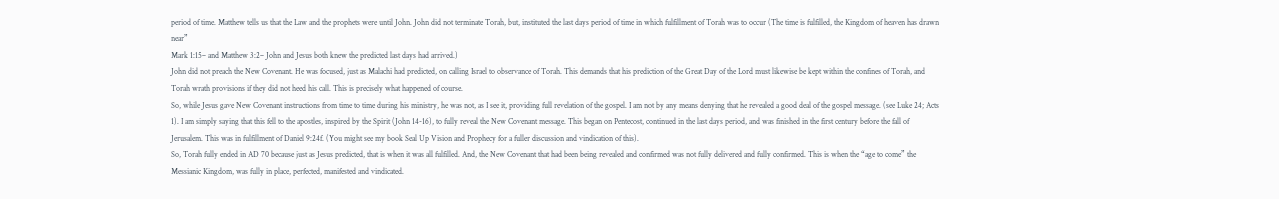period of time. Matthew tells us that the Law and the prophets were until John. John did not terminate Torah, but, instituted the last days period of time in which fulfillment of Torah was to occur (The time is fulfilled, the Kingdom of heaven has drawn near”
Mark 1:15– and Matthew 3:2– John and Jesus both knew the predicted last days had arrived.)
John did not preach the New Covenant. He was focused, just as Malachi had predicted, on calling Israel to observance of Torah. This demands that his prediction of the Great Day of the Lord must likewise be kept within the confines of Torah, and Torah wrath provisions if they did not heed his call. This is precisely what happened of course.
So, while Jesus gave New Covenant instructions from time to time during his ministry, he was not, as I see it, providing full revelation of the gospel. I am not by any means denying that he revealed a good deal of the gospel message. (see Luke 24; Acts 1). I am simply saying that this fell to the apostles, inspired by the Spirit (John 14-16), to fully reveal the New Covenant message. This began on Pentecost, continued in the last days period, and was finished in the first century before the fall of Jerusalem. This was in fulfillment of Daniel 9:24f. (You might see my book Seal Up Vision and Prophecy for a fuller discussion and vindication of this).
So, Torah fully ended in AD 70 because just as Jesus predicted, that is when it was all fulfilled. And, the New Covenant that had been being revealed and confirmed was not fully delivered and fully confirmed. This is when the “age to come” the Messianic Kingdom, was fully in place, perfected, manifested and vindicated.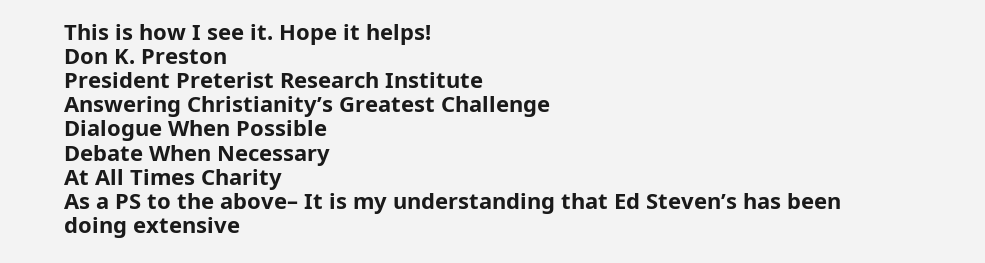This is how I see it. Hope it helps!
Don K. Preston
President Preterist Research Institute
Answering Christianity’s Greatest Challenge
Dialogue When Possible
Debate When Necessary
At All Times Charity
As a PS to the above– It is my understanding that Ed Steven’s has been doing extensive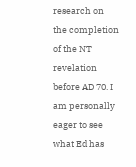research on the completion of the NT revelation before AD 70. I am personally eager to see what Ed has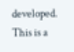developed. This is a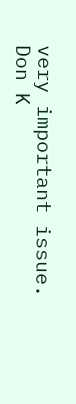very important issue.
Don K